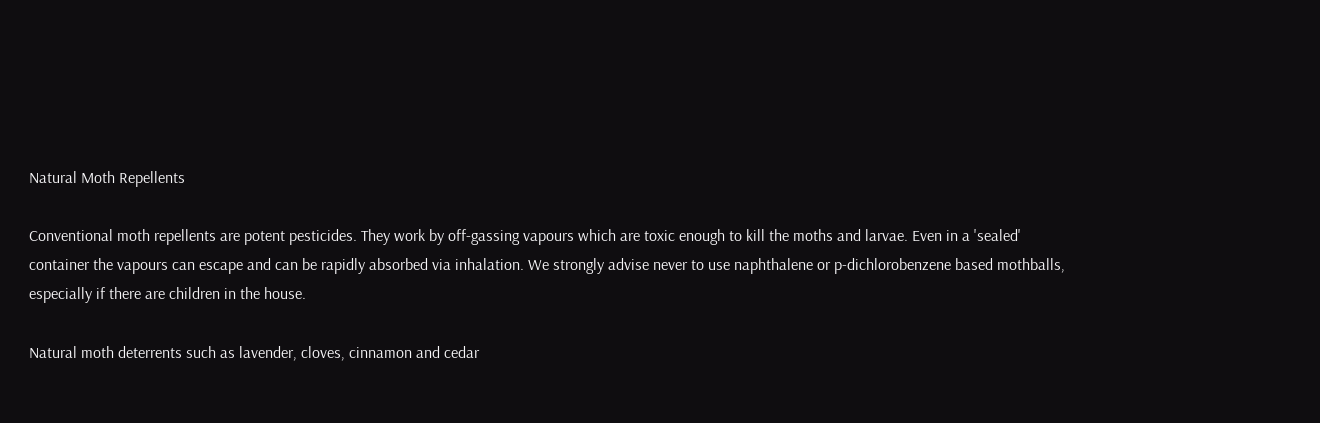Natural Moth Repellents

Conventional moth repellents are potent pesticides. They work by off-gassing vapours which are toxic enough to kill the moths and larvae. Even in a 'sealed' container the vapours can escape and can be rapidly absorbed via inhalation. We strongly advise never to use naphthalene or p-dichlorobenzene based mothballs, especially if there are children in the house.

Natural moth deterrents such as lavender, cloves, cinnamon and cedar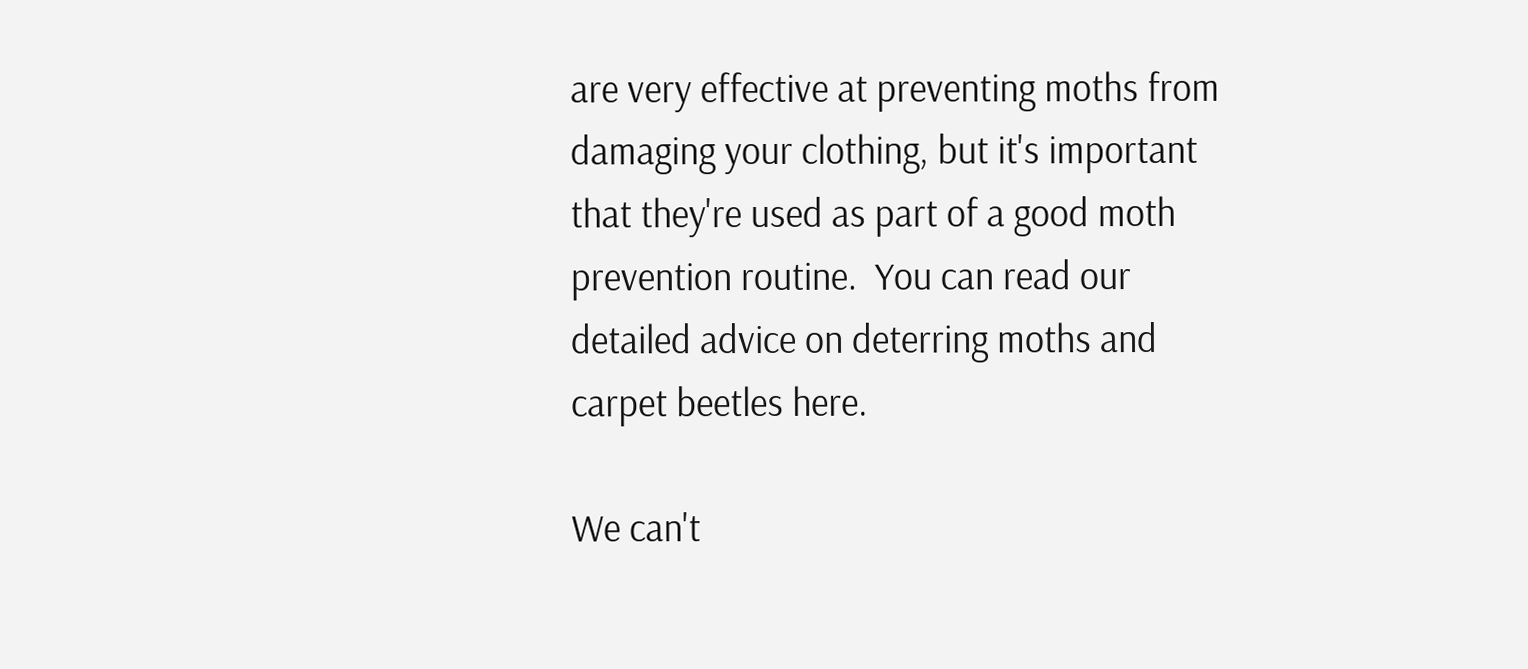are very effective at preventing moths from damaging your clothing, but it's important that they're used as part of a good moth prevention routine.  You can read our detailed advice on deterring moths and carpet beetles here.

We can't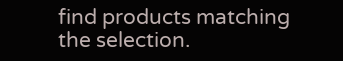find products matching the selection.